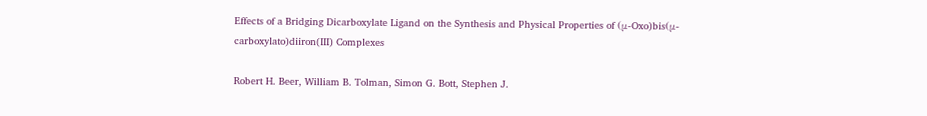Effects of a Bridging Dicarboxylate Ligand on the Synthesis and Physical Properties of (μ-Oxo)bis(μ-carboxylato)diiron(III) Complexes

Robert H. Beer, William B. Tolman, Simon G. Bott, Stephen J.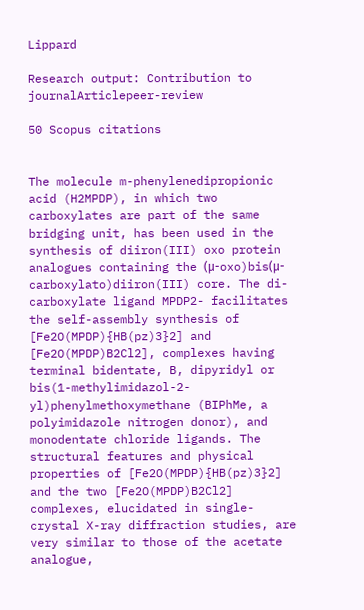Lippard

Research output: Contribution to journalArticlepeer-review

50 Scopus citations


The molecule m-phenylenedipropionic acid (H2MPDP), in which two carboxylates are part of the same bridging unit, has been used in the synthesis of diiron(III) oxo protein analogues containing the (μ-oxo)bis(μ-carboxylato)diiron(III) core. The di-carboxylate ligand MPDP2- facilitates the self-assembly synthesis of [Fe2O(MPDP){HB(pz)3}2] and [Fe2O(MPDP)B2Cl2], complexes having terminal bidentate, B, dipyridyl or bis(1-methylimidazol-2-yl)phenylmethoxymethane (BIPhMe, a polyimidazole nitrogen donor), and monodentate chloride ligands. The structural features and physical properties of [Fe2O(MPDP){HB(pz)3}2] and the two [Fe2O(MPDP)B2Cl2] complexes, elucidated in single-crystal X-ray diffraction studies, are very similar to those of the acetate analogue,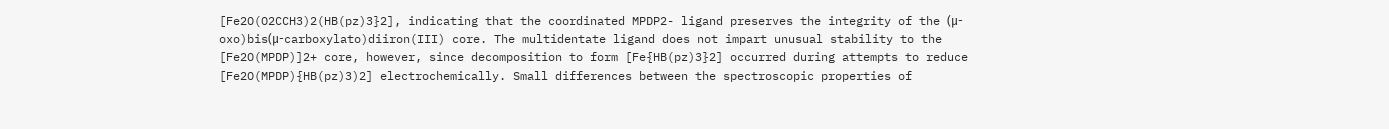[Fe2O(O2CCH3)2(HB(pz)3}2], indicating that the coordinated MPDP2- ligand preserves the integrity of the (μ-oxo)bis(μ-carboxylato)diiron(III) core. The multidentate ligand does not impart unusual stability to the [Fe2O(MPDP)]2+ core, however, since decomposition to form [Fe{HB(pz)3}2] occurred during attempts to reduce [Fe2O(MPDP){HB(pz)3)2] electrochemically. Small differences between the spectroscopic properties of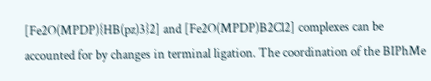[Fe2O(MPDP){HB(pz)3}2] and [Fe2O(MPDP)B2Cl2] complexes can be accounted for by changes in terminal ligation. The coordination of the BIPhMe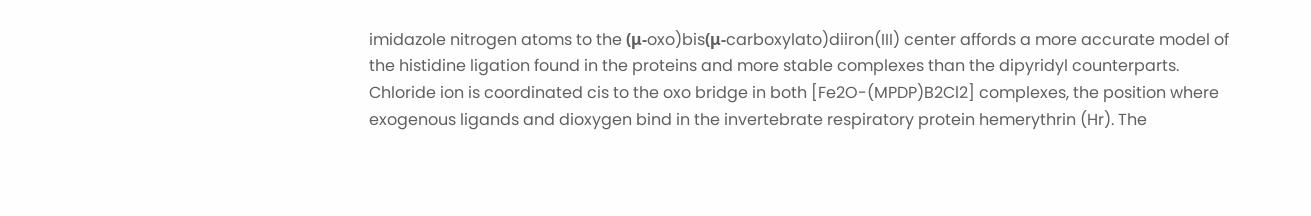imidazole nitrogen atoms to the (μ-oxo)bis(μ-carboxylato)diiron(III) center affords a more accurate model of the histidine ligation found in the proteins and more stable complexes than the dipyridyl counterparts. Chloride ion is coordinated cis to the oxo bridge in both [Fe2O-(MPDP)B2Cl2] complexes, the position where exogenous ligands and dioxygen bind in the invertebrate respiratory protein hemerythrin (Hr). The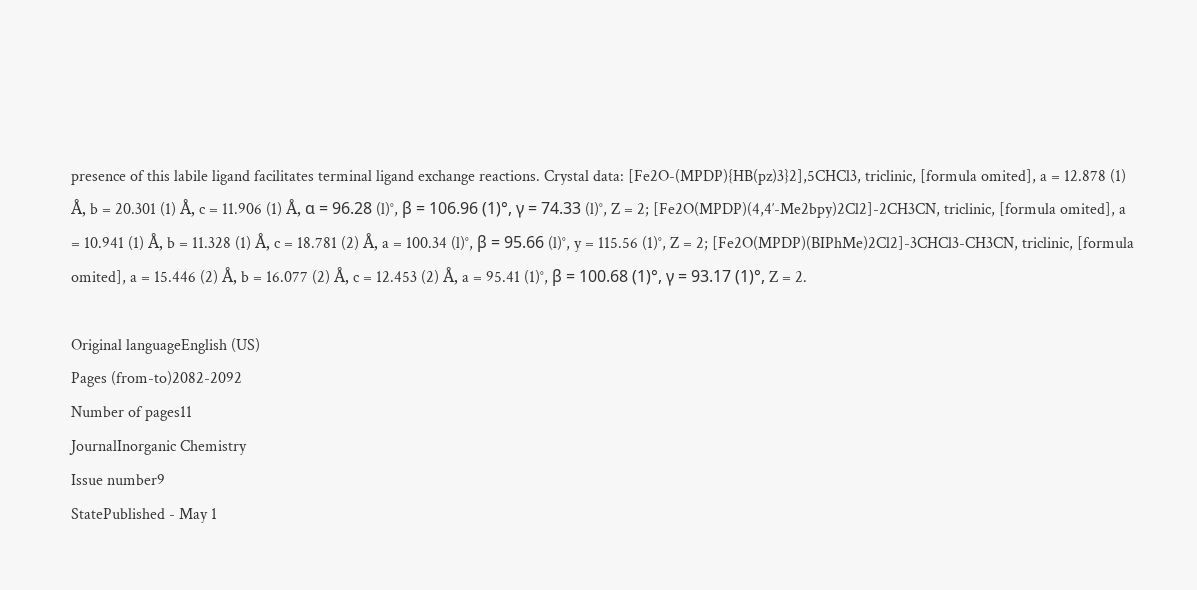presence of this labile ligand facilitates terminal ligand exchange reactions. Crystal data: [Fe2O-(MPDP){HB(pz)3}2],5CHCl3, triclinic, [formula omited], a = 12.878 (1) Å, b = 20.301 (1) Å, c = 11.906 (1) Å, α = 96.28 (l)°, β = 106.96 (1)°, γ = 74.33 (l)°, Z = 2; [Fe2O(MPDP)(4,4′-Me2bpy)2Cl2]-2CH3CN, triclinic, [formula omited], a = 10.941 (1) Å, b = 11.328 (1) Å, c = 18.781 (2) Å, a = 100.34 (l)°, β = 95.66 (l)°, y = 115.56 (1)°, Z = 2; [Fe2O(MPDP)(BIPhMe)2Cl2]-3CHCl3-CH3CN, triclinic, [formula omited], a = 15.446 (2) Å, b = 16.077 (2) Å, c = 12.453 (2) Å, a = 95.41 (1)°, β = 100.68 (1)°, γ = 93.17 (1)°, Z = 2.

Original languageEnglish (US)
Pages (from-to)2082-2092
Number of pages11
JournalInorganic Chemistry
Issue number9
StatePublished - May 1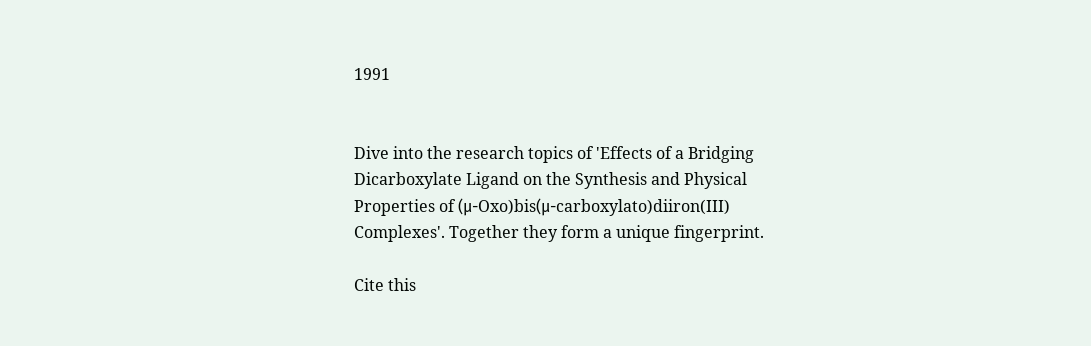1991


Dive into the research topics of 'Effects of a Bridging Dicarboxylate Ligand on the Synthesis and Physical Properties of (μ-Oxo)bis(μ-carboxylato)diiron(III) Complexes'. Together they form a unique fingerprint.

Cite this